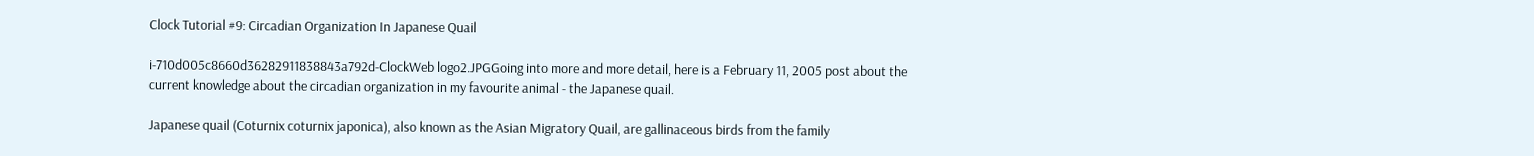Clock Tutorial #9: Circadian Organization In Japanese Quail

i-710d005c8660d36282911838843a792d-ClockWeb logo2.JPGGoing into more and more detail, here is a February 11, 2005 post about the current knowledge about the circadian organization in my favourite animal - the Japanese quail.

Japanese quail (Coturnix coturnix japonica), also known as the Asian Migratory Quail, are gallinaceous birds from the family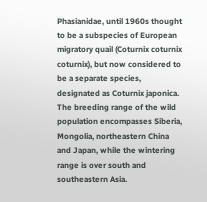Phasianidae, until 1960s thought to be a subspecies of European migratory quail (Coturnix coturnix coturnix), but now considered to be a separate species, designated as Coturnix japonica. The breeding range of the wild population encompasses Siberia, Mongolia, northeastern China and Japan, while the wintering range is over south and southeastern Asia.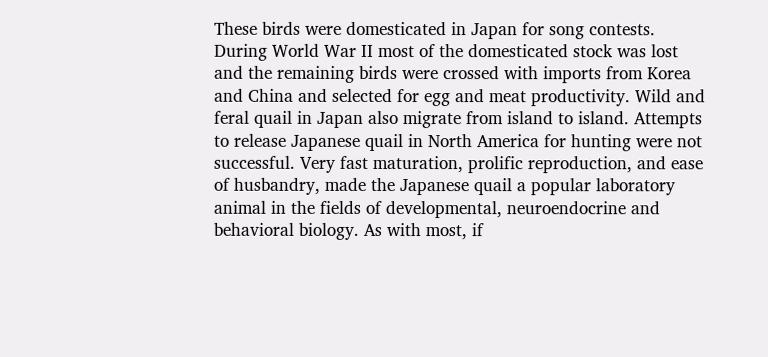These birds were domesticated in Japan for song contests. During World War II most of the domesticated stock was lost and the remaining birds were crossed with imports from Korea and China and selected for egg and meat productivity. Wild and feral quail in Japan also migrate from island to island. Attempts to release Japanese quail in North America for hunting were not successful. Very fast maturation, prolific reproduction, and ease of husbandry, made the Japanese quail a popular laboratory animal in the fields of developmental, neuroendocrine and behavioral biology. As with most, if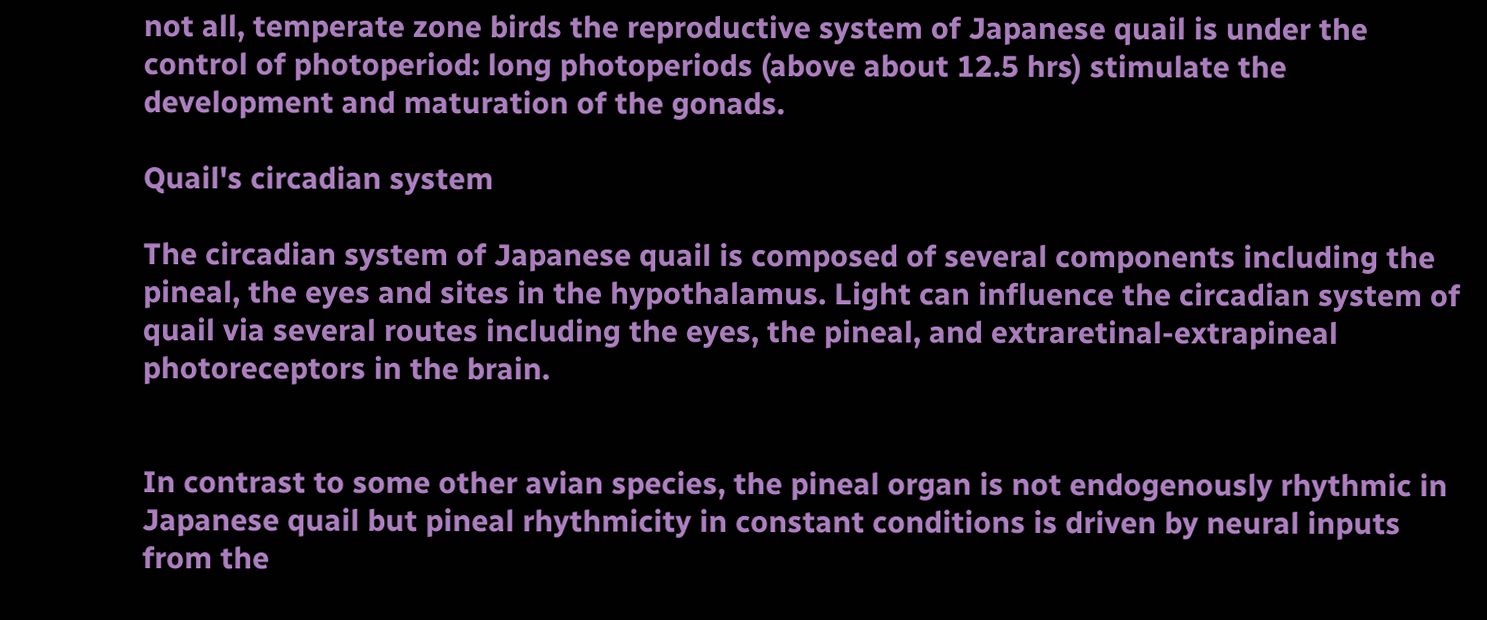not all, temperate zone birds the reproductive system of Japanese quail is under the control of photoperiod: long photoperiods (above about 12.5 hrs) stimulate the development and maturation of the gonads.

Quail's circadian system

The circadian system of Japanese quail is composed of several components including the pineal, the eyes and sites in the hypothalamus. Light can influence the circadian system of quail via several routes including the eyes, the pineal, and extraretinal-extrapineal photoreceptors in the brain.


In contrast to some other avian species, the pineal organ is not endogenously rhythmic in Japanese quail but pineal rhythmicity in constant conditions is driven by neural inputs from the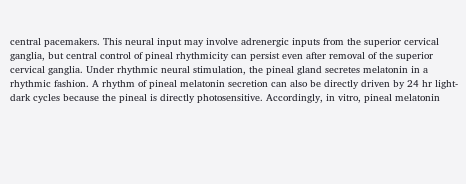central pacemakers. This neural input may involve adrenergic inputs from the superior cervical ganglia, but central control of pineal rhythmicity can persist even after removal of the superior cervical ganglia. Under rhythmic neural stimulation, the pineal gland secretes melatonin in a rhythmic fashion. A rhythm of pineal melatonin secretion can also be directly driven by 24 hr light-dark cycles because the pineal is directly photosensitive. Accordingly, in vitro, pineal melatonin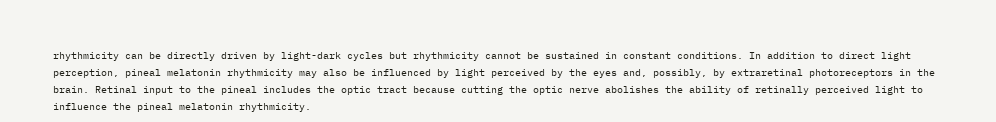rhythmicity can be directly driven by light-dark cycles but rhythmicity cannot be sustained in constant conditions. In addition to direct light perception, pineal melatonin rhythmicity may also be influenced by light perceived by the eyes and, possibly, by extraretinal photoreceptors in the brain. Retinal input to the pineal includes the optic tract because cutting the optic nerve abolishes the ability of retinally perceived light to influence the pineal melatonin rhythmicity.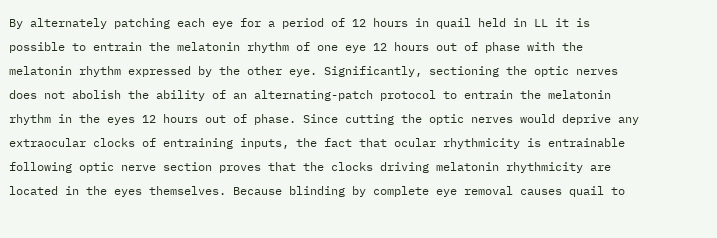By alternately patching each eye for a period of 12 hours in quail held in LL it is possible to entrain the melatonin rhythm of one eye 12 hours out of phase with the melatonin rhythm expressed by the other eye. Significantly, sectioning the optic nerves does not abolish the ability of an alternating-patch protocol to entrain the melatonin rhythm in the eyes 12 hours out of phase. Since cutting the optic nerves would deprive any extraocular clocks of entraining inputs, the fact that ocular rhythmicity is entrainable following optic nerve section proves that the clocks driving melatonin rhythmicity are located in the eyes themselves. Because blinding by complete eye removal causes quail to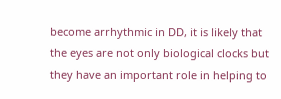become arrhythmic in DD, it is likely that the eyes are not only biological clocks but they have an important role in helping to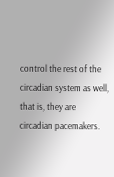control the rest of the circadian system as well, that is, they are circadian pacemakers.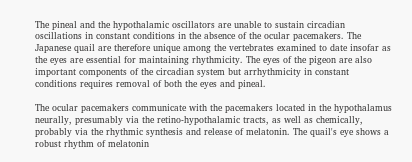The pineal and the hypothalamic oscillators are unable to sustain circadian oscillations in constant conditions in the absence of the ocular pacemakers. The Japanese quail are therefore unique among the vertebrates examined to date insofar as the eyes are essential for maintaining rhythmicity. The eyes of the pigeon are also important components of the circadian system but arrhythmicity in constant conditions requires removal of both the eyes and pineal.

The ocular pacemakers communicate with the pacemakers located in the hypothalamus neurally, presumably via the retino-hypothalamic tracts, as well as chemically, probably via the rhythmic synthesis and release of melatonin. The quail's eye shows a robust rhythm of melatonin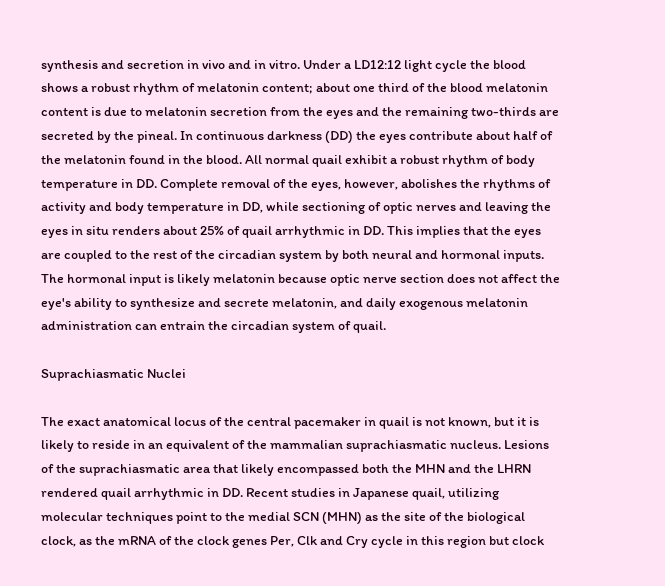synthesis and secretion in vivo and in vitro. Under a LD12:12 light cycle the blood shows a robust rhythm of melatonin content; about one third of the blood melatonin content is due to melatonin secretion from the eyes and the remaining two-thirds are secreted by the pineal. In continuous darkness (DD) the eyes contribute about half of the melatonin found in the blood. All normal quail exhibit a robust rhythm of body temperature in DD. Complete removal of the eyes, however, abolishes the rhythms of activity and body temperature in DD, while sectioning of optic nerves and leaving the eyes in situ renders about 25% of quail arrhythmic in DD. This implies that the eyes are coupled to the rest of the circadian system by both neural and hormonal inputs. The hormonal input is likely melatonin because optic nerve section does not affect the eye's ability to synthesize and secrete melatonin, and daily exogenous melatonin administration can entrain the circadian system of quail.

Suprachiasmatic Nuclei

The exact anatomical locus of the central pacemaker in quail is not known, but it is likely to reside in an equivalent of the mammalian suprachiasmatic nucleus. Lesions of the suprachiasmatic area that likely encompassed both the MHN and the LHRN rendered quail arrhythmic in DD. Recent studies in Japanese quail, utilizing molecular techniques point to the medial SCN (MHN) as the site of the biological clock, as the mRNA of the clock genes Per, Clk and Cry cycle in this region but clock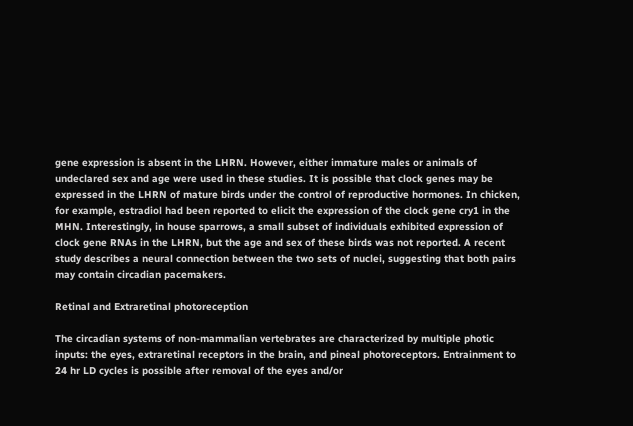gene expression is absent in the LHRN. However, either immature males or animals of undeclared sex and age were used in these studies. It is possible that clock genes may be expressed in the LHRN of mature birds under the control of reproductive hormones. In chicken, for example, estradiol had been reported to elicit the expression of the clock gene cry1 in the MHN. Interestingly, in house sparrows, a small subset of individuals exhibited expression of clock gene RNAs in the LHRN, but the age and sex of these birds was not reported. A recent study describes a neural connection between the two sets of nuclei, suggesting that both pairs may contain circadian pacemakers.

Retinal and Extraretinal photoreception

The circadian systems of non-mammalian vertebrates are characterized by multiple photic inputs: the eyes, extraretinal receptors in the brain, and pineal photoreceptors. Entrainment to 24 hr LD cycles is possible after removal of the eyes and/or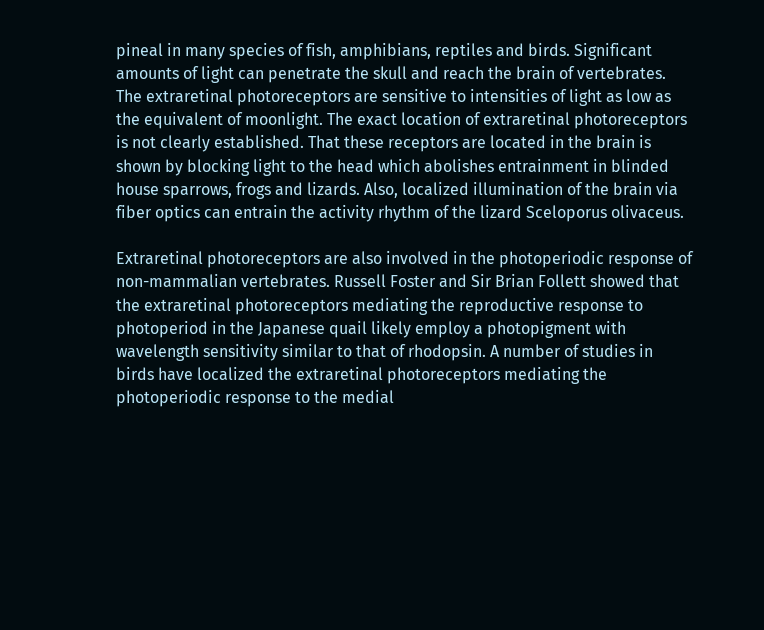pineal in many species of fish, amphibians, reptiles and birds. Significant amounts of light can penetrate the skull and reach the brain of vertebrates. The extraretinal photoreceptors are sensitive to intensities of light as low as the equivalent of moonlight. The exact location of extraretinal photoreceptors is not clearly established. That these receptors are located in the brain is shown by blocking light to the head which abolishes entrainment in blinded house sparrows, frogs and lizards. Also, localized illumination of the brain via fiber optics can entrain the activity rhythm of the lizard Sceloporus olivaceus.

Extraretinal photoreceptors are also involved in the photoperiodic response of non-mammalian vertebrates. Russell Foster and Sir Brian Follett showed that the extraretinal photoreceptors mediating the reproductive response to photoperiod in the Japanese quail likely employ a photopigment with wavelength sensitivity similar to that of rhodopsin. A number of studies in birds have localized the extraretinal photoreceptors mediating the photoperiodic response to the medial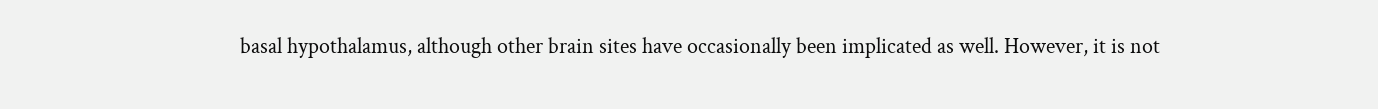basal hypothalamus, although other brain sites have occasionally been implicated as well. However, it is not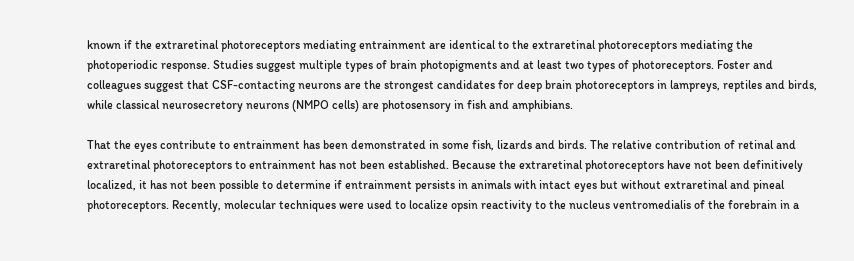known if the extraretinal photoreceptors mediating entrainment are identical to the extraretinal photoreceptors mediating the photoperiodic response. Studies suggest multiple types of brain photopigments and at least two types of photoreceptors. Foster and colleagues suggest that CSF-contacting neurons are the strongest candidates for deep brain photoreceptors in lampreys, reptiles and birds, while classical neurosecretory neurons (NMPO cells) are photosensory in fish and amphibians.

That the eyes contribute to entrainment has been demonstrated in some fish, lizards and birds. The relative contribution of retinal and extraretinal photoreceptors to entrainment has not been established. Because the extraretinal photoreceptors have not been definitively localized, it has not been possible to determine if entrainment persists in animals with intact eyes but without extraretinal and pineal photoreceptors. Recently, molecular techniques were used to localize opsin reactivity to the nucleus ventromedialis of the forebrain in a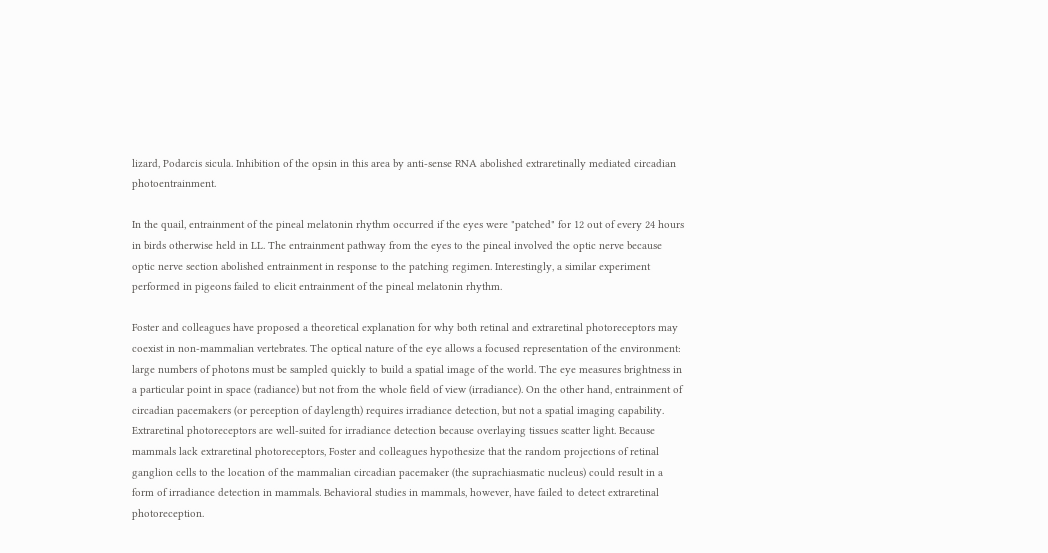lizard, Podarcis sicula. Inhibition of the opsin in this area by anti-sense RNA abolished extraretinally mediated circadian photoentrainment.

In the quail, entrainment of the pineal melatonin rhythm occurred if the eyes were "patched" for 12 out of every 24 hours in birds otherwise held in LL. The entrainment pathway from the eyes to the pineal involved the optic nerve because optic nerve section abolished entrainment in response to the patching regimen. Interestingly, a similar experiment performed in pigeons failed to elicit entrainment of the pineal melatonin rhythm.

Foster and colleagues have proposed a theoretical explanation for why both retinal and extraretinal photoreceptors may coexist in non-mammalian vertebrates. The optical nature of the eye allows a focused representation of the environment: large numbers of photons must be sampled quickly to build a spatial image of the world. The eye measures brightness in a particular point in space (radiance) but not from the whole field of view (irradiance). On the other hand, entrainment of circadian pacemakers (or perception of daylength) requires irradiance detection, but not a spatial imaging capability. Extraretinal photoreceptors are well-suited for irradiance detection because overlaying tissues scatter light. Because mammals lack extraretinal photoreceptors, Foster and colleagues hypothesize that the random projections of retinal ganglion cells to the location of the mammalian circadian pacemaker (the suprachiasmatic nucleus) could result in a form of irradiance detection in mammals. Behavioral studies in mammals, however, have failed to detect extraretinal photoreception.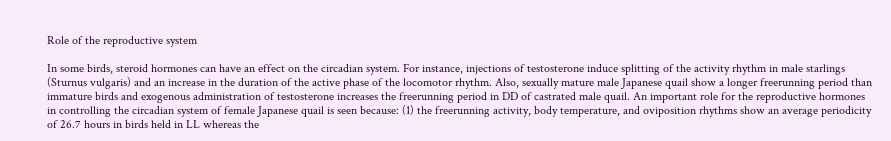Role of the reproductive system

In some birds, steroid hormones can have an effect on the circadian system. For instance, injections of testosterone induce splitting of the activity rhythm in male starlings (Sturnus vulgaris) and an increase in the duration of the active phase of the locomotor rhythm. Also, sexually mature male Japanese quail show a longer freerunning period than immature birds and exogenous administration of testosterone increases the freerunning period in DD of castrated male quail. An important role for the reproductive hormones in controlling the circadian system of female Japanese quail is seen because: (1) the freerunning activity, body temperature, and oviposition rhythms show an average periodicity of 26.7 hours in birds held in LL whereas the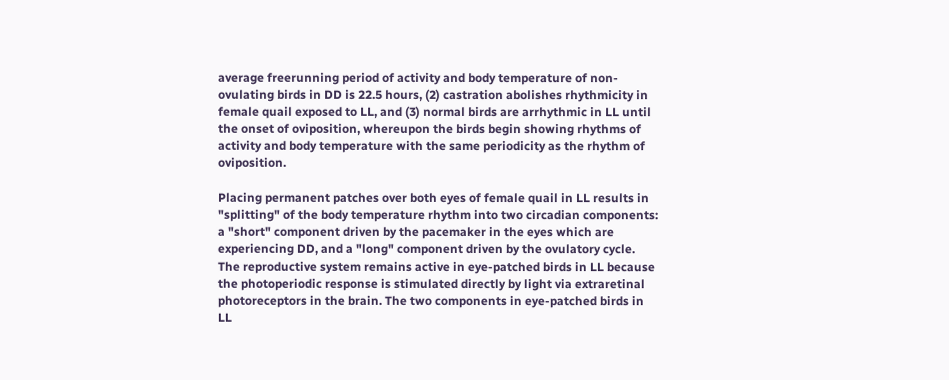average freerunning period of activity and body temperature of non-ovulating birds in DD is 22.5 hours, (2) castration abolishes rhythmicity in female quail exposed to LL, and (3) normal birds are arrhythmic in LL until the onset of oviposition, whereupon the birds begin showing rhythms of activity and body temperature with the same periodicity as the rhythm of oviposition.

Placing permanent patches over both eyes of female quail in LL results in "splitting" of the body temperature rhythm into two circadian components: a "short" component driven by the pacemaker in the eyes which are experiencing DD, and a "long" component driven by the ovulatory cycle. The reproductive system remains active in eye-patched birds in LL because the photoperiodic response is stimulated directly by light via extraretinal photoreceptors in the brain. The two components in eye-patched birds in LL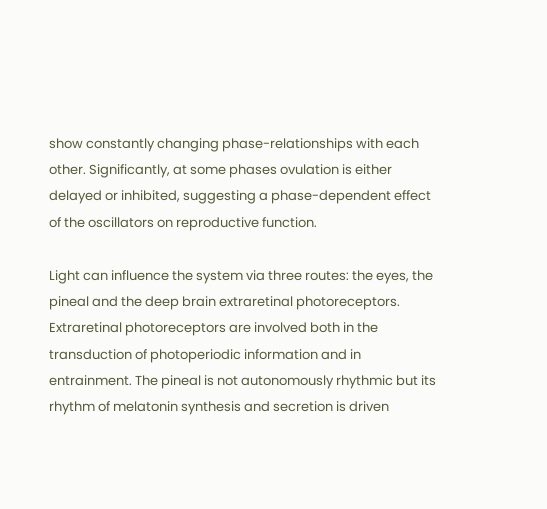show constantly changing phase-relationships with each other. Significantly, at some phases ovulation is either delayed or inhibited, suggesting a phase-dependent effect of the oscillators on reproductive function.

Light can influence the system via three routes: the eyes, the pineal and the deep brain extraretinal photoreceptors. Extraretinal photoreceptors are involved both in the transduction of photoperiodic information and in entrainment. The pineal is not autonomously rhythmic but its rhythm of melatonin synthesis and secretion is driven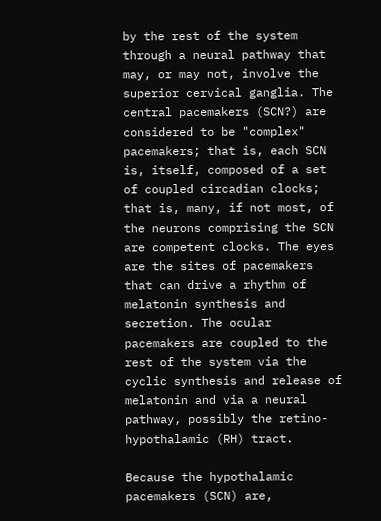by the rest of the system through a neural pathway that may, or may not, involve the superior cervical ganglia. The central pacemakers (SCN?) are considered to be "complex" pacemakers; that is, each SCN is, itself, composed of a set of coupled circadian clocks; that is, many, if not most, of the neurons comprising the SCN are competent clocks. The eyes are the sites of pacemakers that can drive a rhythm of melatonin synthesis and secretion. The ocular pacemakers are coupled to the rest of the system via the cyclic synthesis and release of melatonin and via a neural pathway, possibly the retino-hypothalamic (RH) tract.

Because the hypothalamic pacemakers (SCN) are,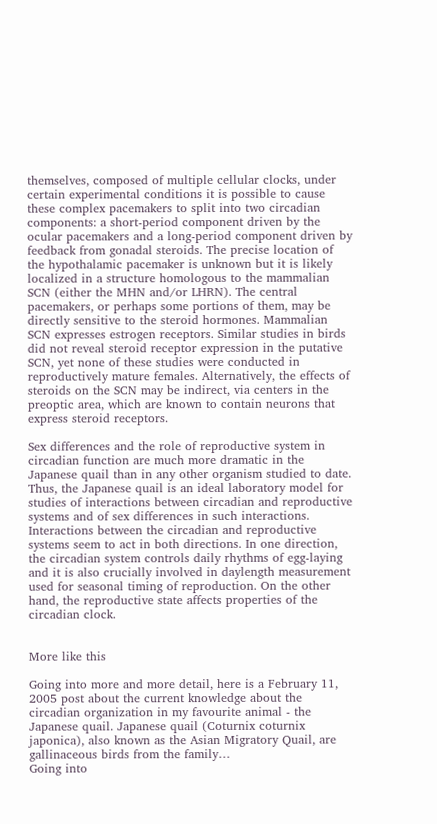themselves, composed of multiple cellular clocks, under certain experimental conditions it is possible to cause these complex pacemakers to split into two circadian components: a short-period component driven by the ocular pacemakers and a long-period component driven by feedback from gonadal steroids. The precise location of the hypothalamic pacemaker is unknown but it is likely localized in a structure homologous to the mammalian SCN (either the MHN and/or LHRN). The central pacemakers, or perhaps some portions of them, may be directly sensitive to the steroid hormones. Mammalian SCN expresses estrogen receptors. Similar studies in birds did not reveal steroid receptor expression in the putative SCN, yet none of these studies were conducted in reproductively mature females. Alternatively, the effects of steroids on the SCN may be indirect, via centers in the preoptic area, which are known to contain neurons that express steroid receptors.

Sex differences and the role of reproductive system in circadian function are much more dramatic in the Japanese quail than in any other organism studied to date. Thus, the Japanese quail is an ideal laboratory model for studies of interactions between circadian and reproductive systems and of sex differences in such interactions. Interactions between the circadian and reproductive systems seem to act in both directions. In one direction, the circadian system controls daily rhythms of egg-laying and it is also crucially involved in daylength measurement used for seasonal timing of reproduction. On the other hand, the reproductive state affects properties of the circadian clock.


More like this

Going into more and more detail, here is a February 11, 2005 post about the current knowledge about the circadian organization in my favourite animal - the Japanese quail. Japanese quail (Coturnix coturnix japonica), also known as the Asian Migratory Quail, are gallinaceous birds from the family…
Going into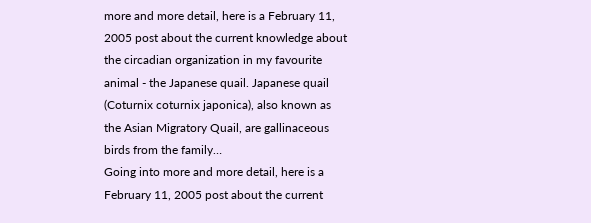more and more detail, here is a February 11, 2005 post about the current knowledge about the circadian organization in my favourite animal - the Japanese quail. Japanese quail (Coturnix coturnix japonica), also known as the Asian Migratory Quail, are gallinaceous birds from the family…
Going into more and more detail, here is a February 11, 2005 post about the current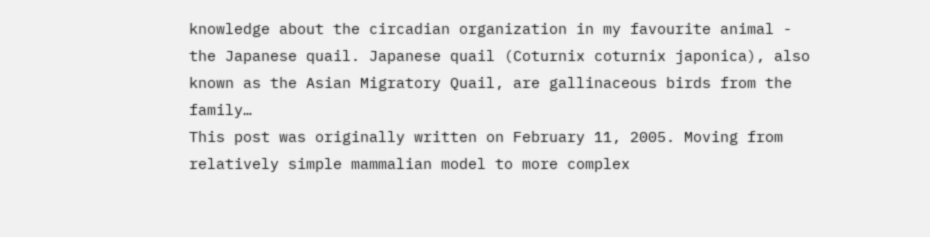knowledge about the circadian organization in my favourite animal - the Japanese quail. Japanese quail (Coturnix coturnix japonica), also known as the Asian Migratory Quail, are gallinaceous birds from the family…
This post was originally written on February 11, 2005. Moving from relatively simple mammalian model to more complex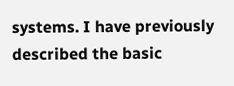systems. I have previously described the basic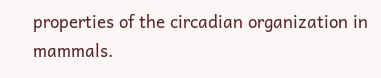properties of the circadian organization in mammals.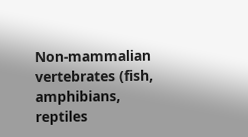Non-mammalian vertebrates (fish, amphibians, reptiles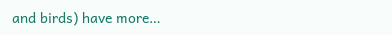and birds) have more…